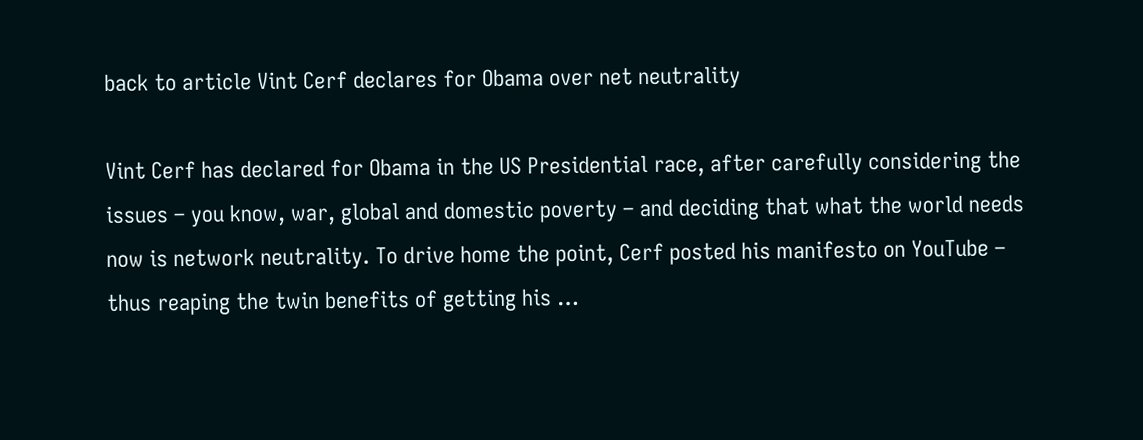back to article Vint Cerf declares for Obama over net neutrality

Vint Cerf has declared for Obama in the US Presidential race, after carefully considering the issues – you know, war, global and domestic poverty – and deciding that what the world needs now is network neutrality. To drive home the point, Cerf posted his manifesto on YouTube – thus reaping the twin benefits of getting his …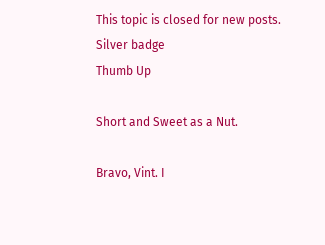This topic is closed for new posts.
Silver badge
Thumb Up

Short and Sweet as a Nut.

Bravo, Vint. I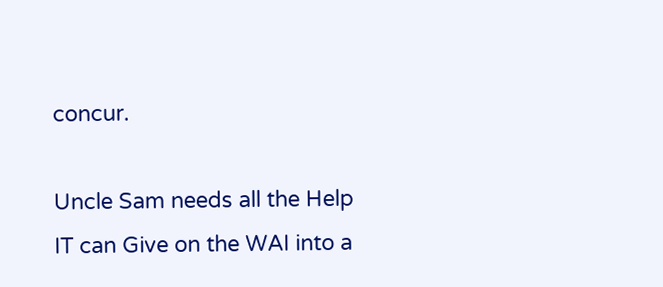concur.

Uncle Sam needs all the Help IT can Give on the WAI into a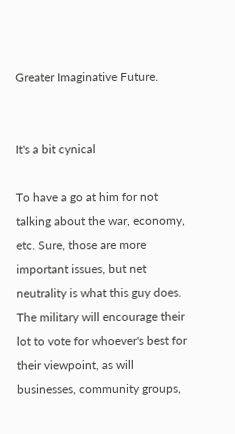Greater Imaginative Future.


It's a bit cynical

To have a go at him for not talking about the war, economy, etc. Sure, those are more important issues, but net neutrality is what this guy does. The military will encourage their lot to vote for whoever's best for their viewpoint, as will businesses, community groups,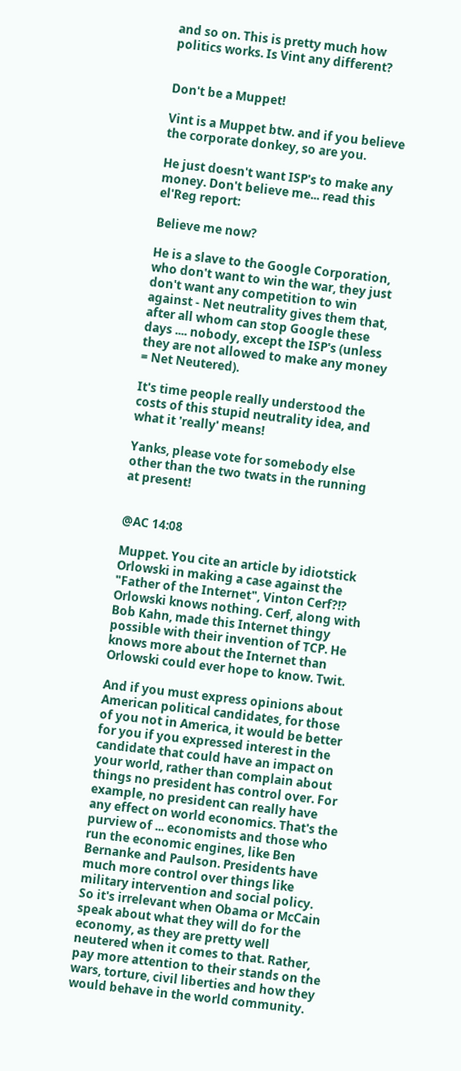and so on. This is pretty much how politics works. Is Vint any different?


Don't be a Muppet!

Vint is a Muppet btw. and if you believe the corporate donkey, so are you.

He just doesn't want ISP's to make any money. Don't believe me... read this el'Reg report:

Believe me now?

He is a slave to the Google Corporation, who don't want to win the war, they just don't want any competition to win against - Net neutrality gives them that, after all whom can stop Google these days .... nobody, except the ISP's (unless they are not allowed to make any money = Net Neutered).

It's time people really understood the costs of this stupid neutrality idea, and what it 'really' means!

Yanks, please vote for somebody else other than the two twats in the running at present!


@AC 14:08

Muppet. You cite an article by idiotstick Orlowski in making a case against the "Father of the Internet", Vinton Cerf?!? Orlowski knows nothing. Cerf, along with Bob Kahn, made this Internet thingy possible with their invention of TCP. He knows more about the Internet than Orlowski could ever hope to know. Twit.

And if you must express opinions about American political candidates, for those of you not in America, it would be better for you if you expressed interest in the candidate that could have an impact on your world, rather than complain about things no president has control over. For example, no president can really have any effect on world economics. That's the purview of ... economists and those who run the economic engines, like Ben Bernanke and Paulson. Presidents have much more control over things like military intervention and social policy. So it's irrelevant when Obama or McCain speak about what they will do for the economy, as they are pretty well neutered when it comes to that. Rather, pay more attention to their stands on the wars, torture, civil liberties and how they would behave in the world community.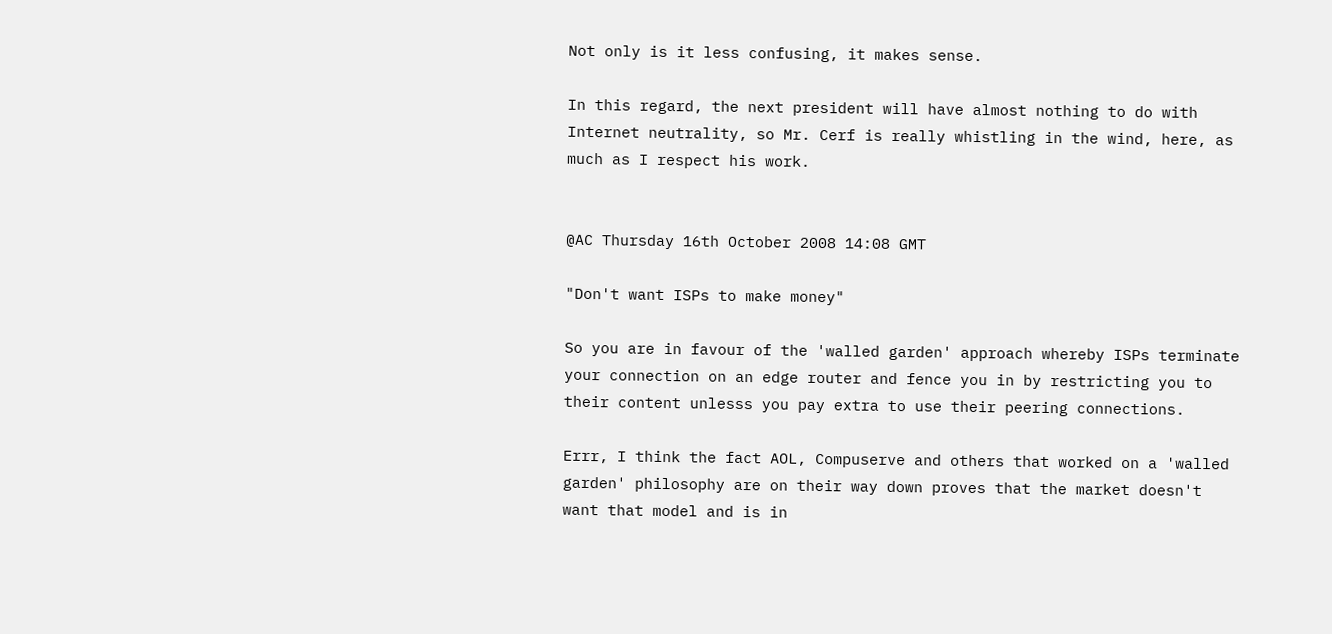Not only is it less confusing, it makes sense.

In this regard, the next president will have almost nothing to do with Internet neutrality, so Mr. Cerf is really whistling in the wind, here, as much as I respect his work.


@AC Thursday 16th October 2008 14:08 GMT

"Don't want ISPs to make money"

So you are in favour of the 'walled garden' approach whereby ISPs terminate your connection on an edge router and fence you in by restricting you to their content unlesss you pay extra to use their peering connections.

Errr, I think the fact AOL, Compuserve and others that worked on a 'walled garden' philosophy are on their way down proves that the market doesn't want that model and is in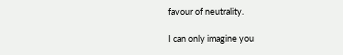favour of neutrality.

I can only imagine you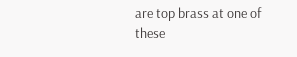are top brass at one of these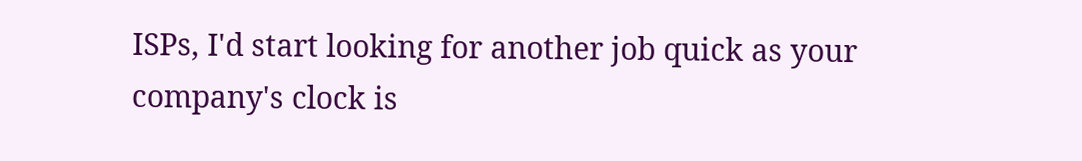ISPs, I'd start looking for another job quick as your company's clock is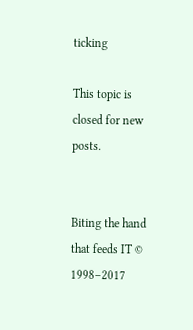ticking

This topic is closed for new posts.


Biting the hand that feeds IT © 1998–2017